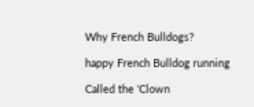Why French Bulldogs?

happy French Bulldog running

Called the ‘Clown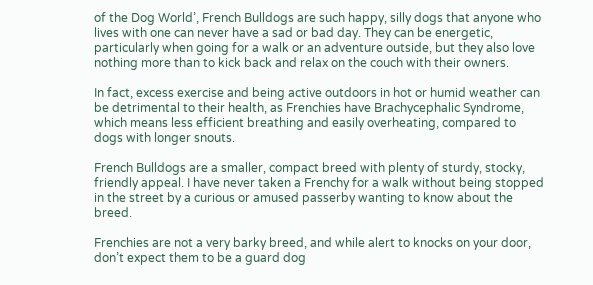of the Dog World’, French Bulldogs are such happy, silly dogs that anyone who lives with one can never have a sad or bad day. They can be energetic, particularly when going for a walk or an adventure outside, but they also love nothing more than to kick back and relax on the couch with their owners.

In fact, excess exercise and being active outdoors in hot or humid weather can be detrimental to their health, as Frenchies have Brachycephalic Syndrome, which means less efficient breathing and easily overheating, compared to dogs with longer snouts.

French Bulldogs are a smaller, compact breed with plenty of sturdy, stocky, friendly appeal. I have never taken a Frenchy for a walk without being stopped in the street by a curious or amused passerby wanting to know about the breed.

Frenchies are not a very barky breed, and while alert to knocks on your door, don’t expect them to be a guard dog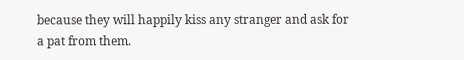because they will happily kiss any stranger and ask for a pat from them.